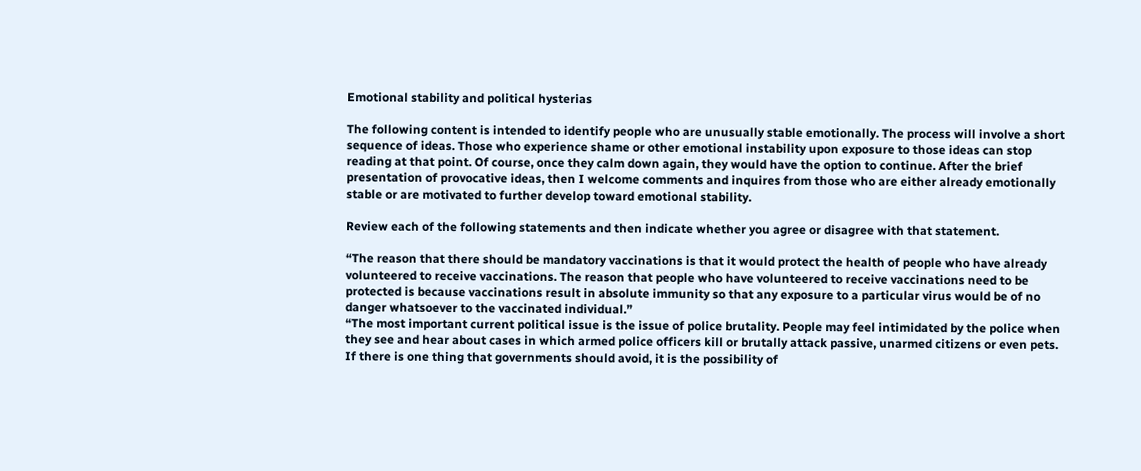Emotional stability and political hysterias

The following content is intended to identify people who are unusually stable emotionally. The process will involve a short sequence of ideas. Those who experience shame or other emotional instability upon exposure to those ideas can stop reading at that point. Of course, once they calm down again, they would have the option to continue. After the brief presentation of provocative ideas, then I welcome comments and inquires from those who are either already emotionally stable or are motivated to further develop toward emotional stability.

Review each of the following statements and then indicate whether you agree or disagree with that statement.

“The reason that there should be mandatory vaccinations is that it would protect the health of people who have already volunteered to receive vaccinations. The reason that people who have volunteered to receive vaccinations need to be protected is because vaccinations result in absolute immunity so that any exposure to a particular virus would be of no danger whatsoever to the vaccinated individual.”
“The most important current political issue is the issue of police brutality. People may feel intimidated by the police when they see and hear about cases in which armed police officers kill or brutally attack passive, unarmed citizens or even pets. If there is one thing that governments should avoid, it is the possibility of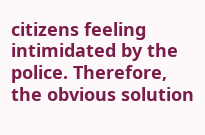citizens feeling intimidated by the police. Therefore, the obvious solution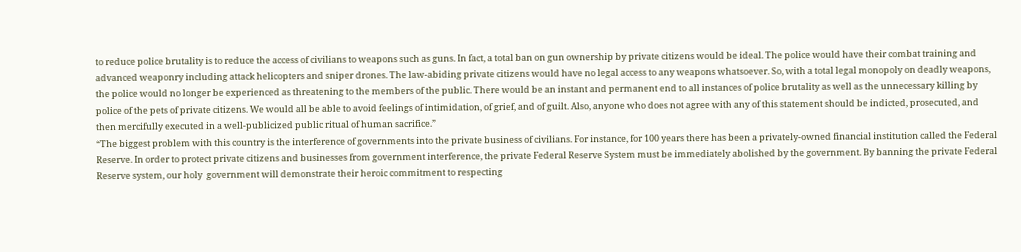to reduce police brutality is to reduce the access of civilians to weapons such as guns. In fact, a total ban on gun ownership by private citizens would be ideal. The police would have their combat training and advanced weaponry including attack helicopters and sniper drones. The law-abiding private citizens would have no legal access to any weapons whatsoever. So, with a total legal monopoly on deadly weapons, the police would no longer be experienced as threatening to the members of the public. There would be an instant and permanent end to all instances of police brutality as well as the unnecessary killing by police of the pets of private citizens. We would all be able to avoid feelings of intimidation, of grief, and of guilt. Also, anyone who does not agree with any of this statement should be indicted, prosecuted, and then mercifully executed in a well-publicized public ritual of human sacrifice.”
“The biggest problem with this country is the interference of governments into the private business of civilians. For instance, for 100 years there has been a privately-owned financial institution called the Federal Reserve. In order to protect private citizens and businesses from government interference, the private Federal Reserve System must be immediately abolished by the government. By banning the private Federal Reserve system, our holy  government will demonstrate their heroic commitment to respecting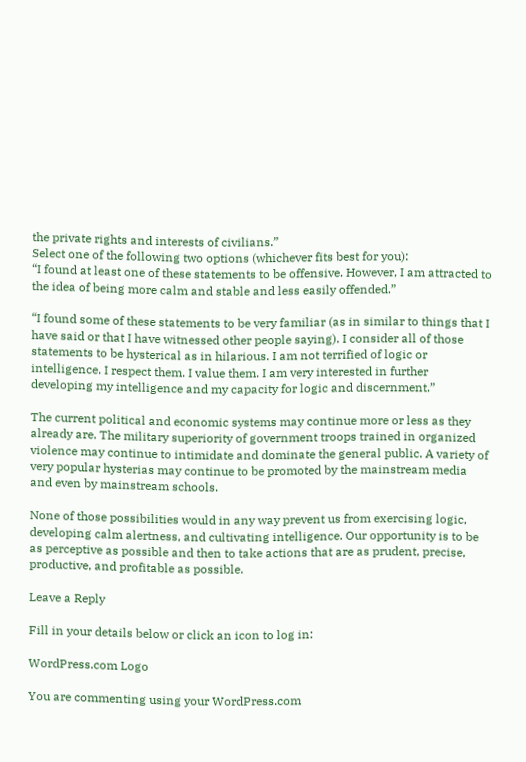the private rights and interests of civilians.”
Select one of the following two options (whichever fits best for you):
“I found at least one of these statements to be offensive. However, I am attracted to the idea of being more calm and stable and less easily offended.”

“I found some of these statements to be very familiar (as in similar to things that I have said or that I have witnessed other people saying). I consider all of those statements to be hysterical as in hilarious. I am not terrified of logic or intelligence. I respect them. I value them. I am very interested in further developing my intelligence and my capacity for logic and discernment.”

The current political and economic systems may continue more or less as they already are. The military superiority of government troops trained in organized violence may continue to intimidate and dominate the general public. A variety of very popular hysterias may continue to be promoted by the mainstream media and even by mainstream schools.

None of those possibilities would in any way prevent us from exercising logic, developing calm alertness, and cultivating intelligence. Our opportunity is to be as perceptive as possible and then to take actions that are as prudent, precise, productive, and profitable as possible.

Leave a Reply

Fill in your details below or click an icon to log in:

WordPress.com Logo

You are commenting using your WordPress.com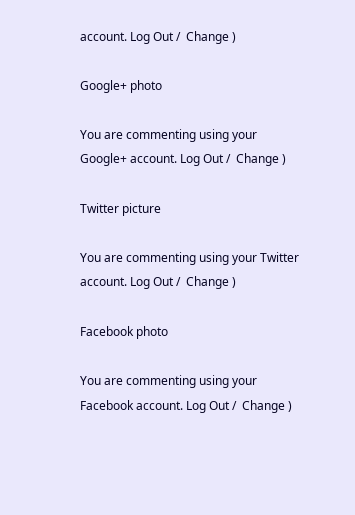account. Log Out /  Change )

Google+ photo

You are commenting using your Google+ account. Log Out /  Change )

Twitter picture

You are commenting using your Twitter account. Log Out /  Change )

Facebook photo

You are commenting using your Facebook account. Log Out /  Change )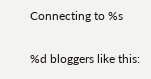Connecting to %s

%d bloggers like this: